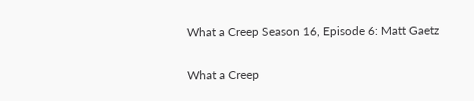What a Creep Season 16, Episode 6: Matt Gaetz

What a Creep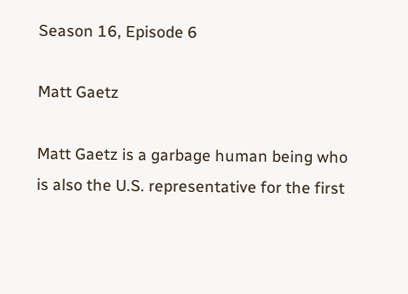Season 16, Episode 6

Matt Gaetz

Matt Gaetz is a garbage human being who is also the U.S. representative for the first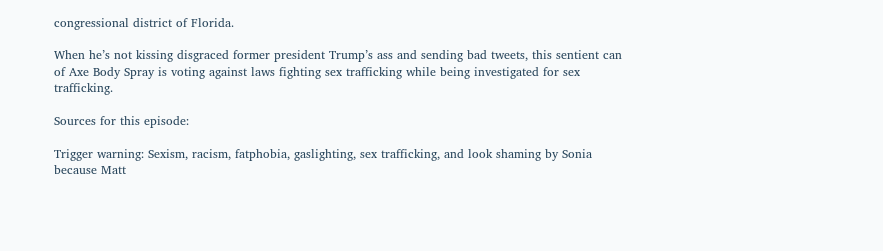congressional district of Florida.

When he’s not kissing disgraced former president Trump’s ass and sending bad tweets, this sentient can of Axe Body Spray is voting against laws fighting sex trafficking while being investigated for sex trafficking.

Sources for this episode:

Trigger warning: Sexism, racism, fatphobia, gaslighting, sex trafficking, and look shaming by Sonia because Matt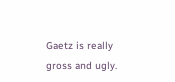Gaetz is really gross and ugly.